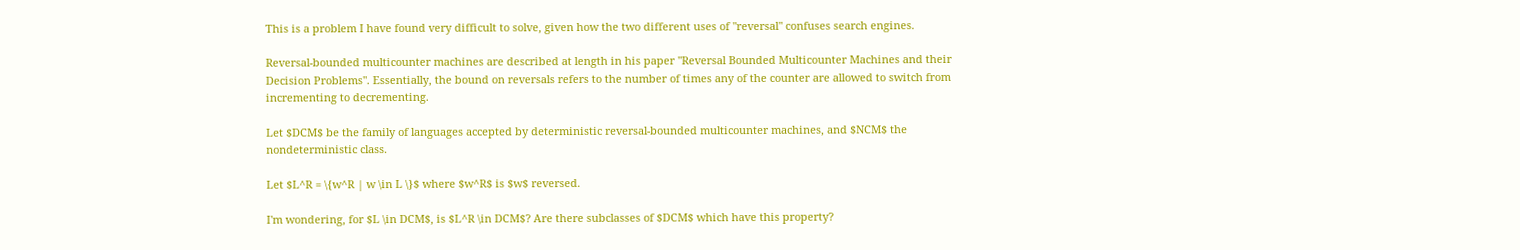This is a problem I have found very difficult to solve, given how the two different uses of "reversal" confuses search engines.

Reversal-bounded multicounter machines are described at length in his paper "Reversal Bounded Multicounter Machines and their Decision Problems". Essentially, the bound on reversals refers to the number of times any of the counter are allowed to switch from incrementing to decrementing.

Let $DCM$ be the family of languages accepted by deterministic reversal-bounded multicounter machines, and $NCM$ the nondeterministic class.

Let $L^R = \{w^R | w \in L \}$ where $w^R$ is $w$ reversed.

I'm wondering, for $L \in DCM$, is $L^R \in DCM$? Are there subclasses of $DCM$ which have this property?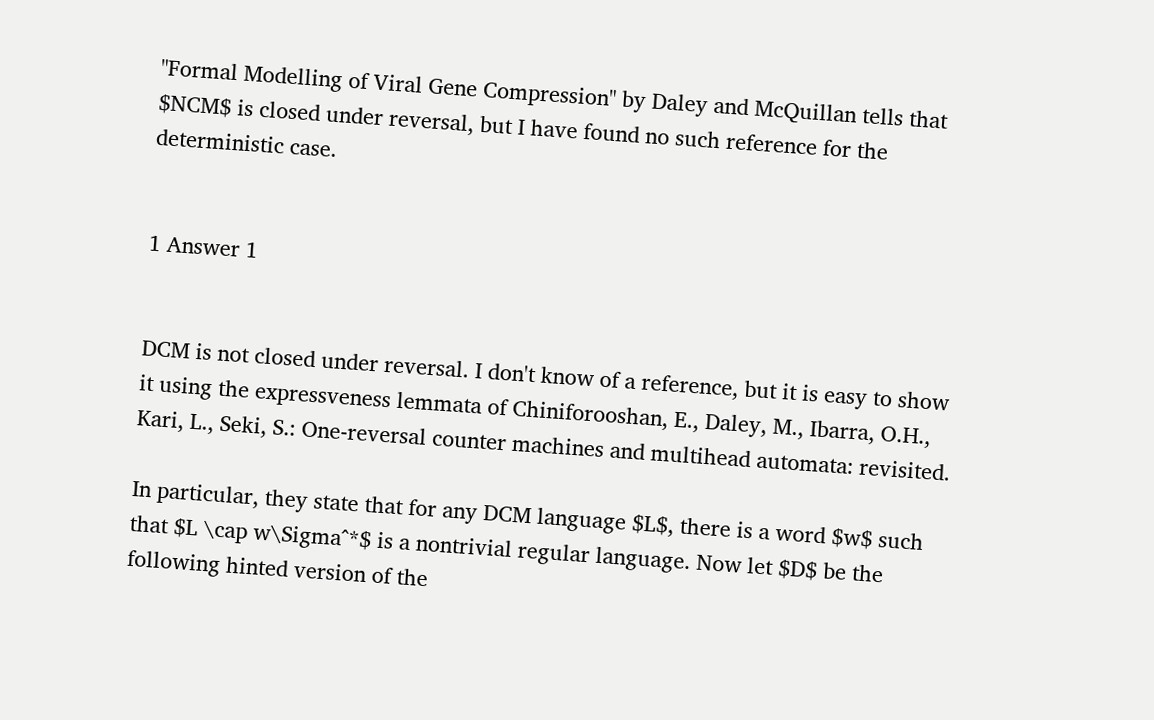"Formal Modelling of Viral Gene Compression" by Daley and McQuillan tells that $NCM$ is closed under reversal, but I have found no such reference for the deterministic case.


1 Answer 1


DCM is not closed under reversal. I don't know of a reference, but it is easy to show it using the expressveness lemmata of Chiniforooshan, E., Daley, M., Ibarra, O.H., Kari, L., Seki, S.: One-reversal counter machines and multihead automata: revisited.

In particular, they state that for any DCM language $L$, there is a word $w$ such that $L \cap w\Sigma^*$ is a nontrivial regular language. Now let $D$ be the following hinted version of the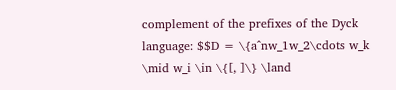complement of the prefixes of the Dyck language: $$D = \{a^nw_1w_2\cdots w_k \mid w_i \in \{[, ]\} \land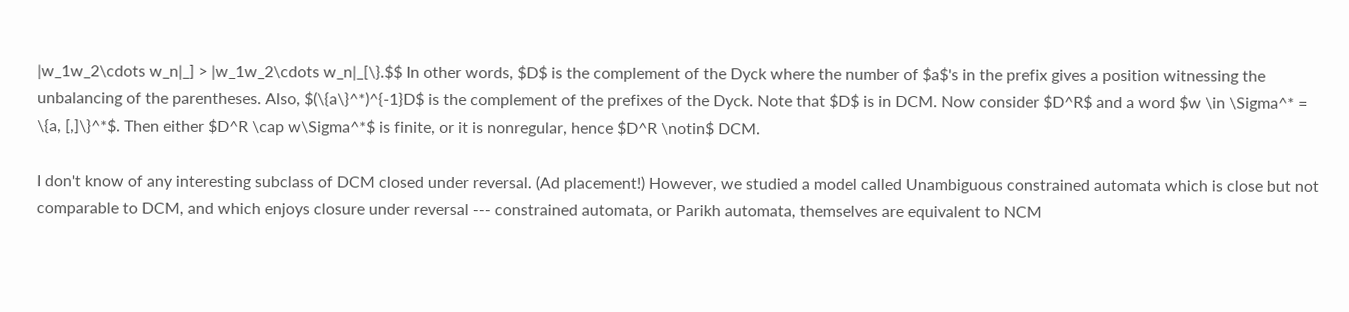|w_1w_2\cdots w_n|_] > |w_1w_2\cdots w_n|_[\}.$$ In other words, $D$ is the complement of the Dyck where the number of $a$'s in the prefix gives a position witnessing the unbalancing of the parentheses. Also, $(\{a\}^*)^{-1}D$ is the complement of the prefixes of the Dyck. Note that $D$ is in DCM. Now consider $D^R$ and a word $w \in \Sigma^* = \{a, [,]\}^*$. Then either $D^R \cap w\Sigma^*$ is finite, or it is nonregular, hence $D^R \notin$ DCM.

I don't know of any interesting subclass of DCM closed under reversal. (Ad placement!) However, we studied a model called Unambiguous constrained automata which is close but not comparable to DCM, and which enjoys closure under reversal --- constrained automata, or Parikh automata, themselves are equivalent to NCM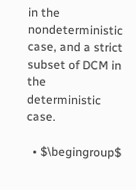in the nondeterministic case, and a strict subset of DCM in the deterministic case.

  • $\begingroup$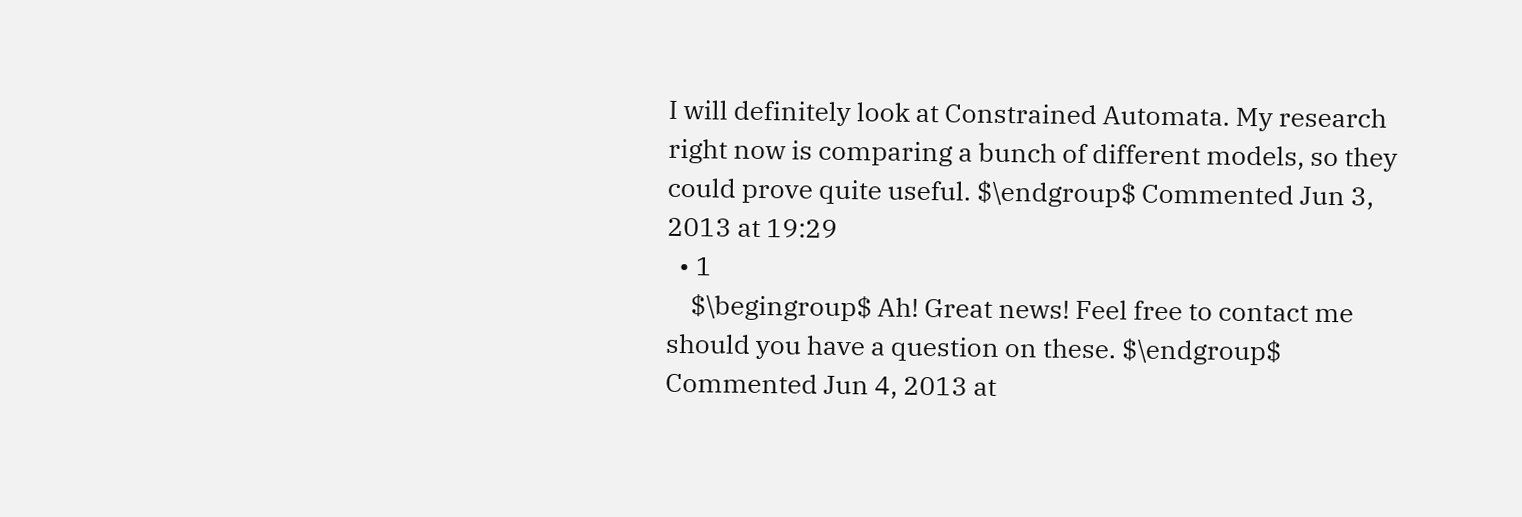I will definitely look at Constrained Automata. My research right now is comparing a bunch of different models, so they could prove quite useful. $\endgroup$ Commented Jun 3, 2013 at 19:29
  • 1
    $\begingroup$ Ah! Great news! Feel free to contact me should you have a question on these. $\endgroup$ Commented Jun 4, 2013 at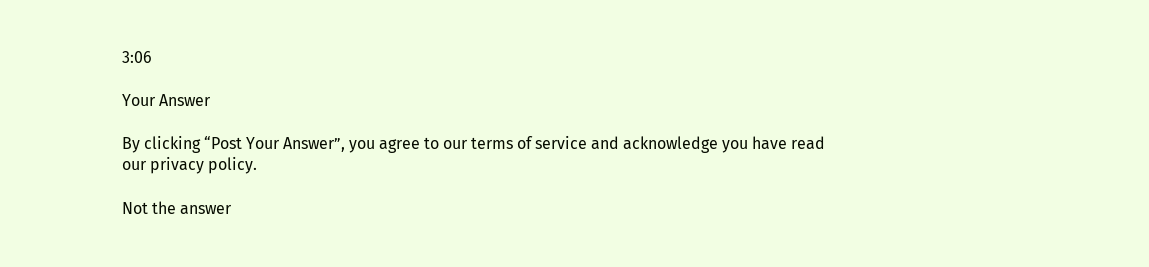3:06

Your Answer

By clicking “Post Your Answer”, you agree to our terms of service and acknowledge you have read our privacy policy.

Not the answer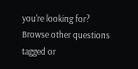you're looking for? Browse other questions tagged or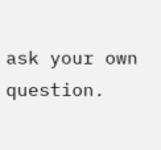ask your own question.